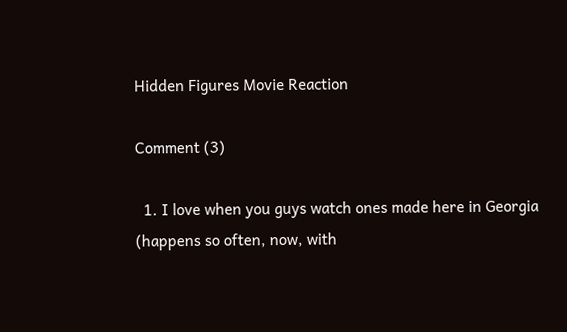Hidden Figures Movie Reaction

Comment (3)

  1. I love when you guys watch ones made here in Georgia (happens so often, now, with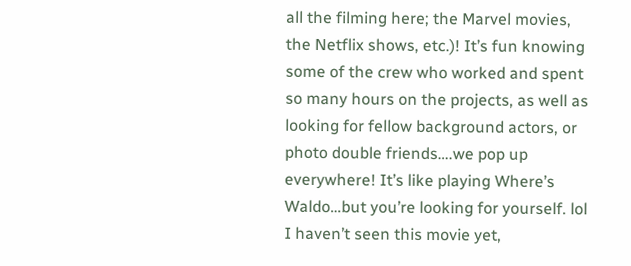all the filming here; the Marvel movies, the Netflix shows, etc.)! It’s fun knowing some of the crew who worked and spent so many hours on the projects, as well as looking for fellow background actors, or photo double friends….we pop up everywhere! It’s like playing Where’s Waldo…but you’re looking for yourself. lol I haven’t seen this movie yet,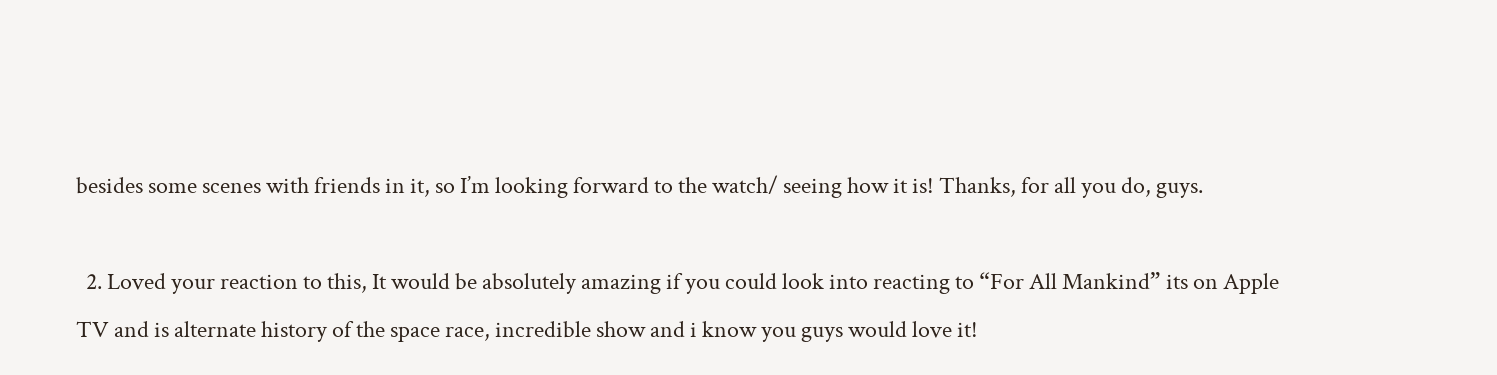besides some scenes with friends in it, so I’m looking forward to the watch/ seeing how it is! Thanks, for all you do, guys.

  2. Loved your reaction to this, It would be absolutely amazing if you could look into reacting to “For All Mankind” its on Apple TV and is alternate history of the space race, incredible show and i know you guys would love it!